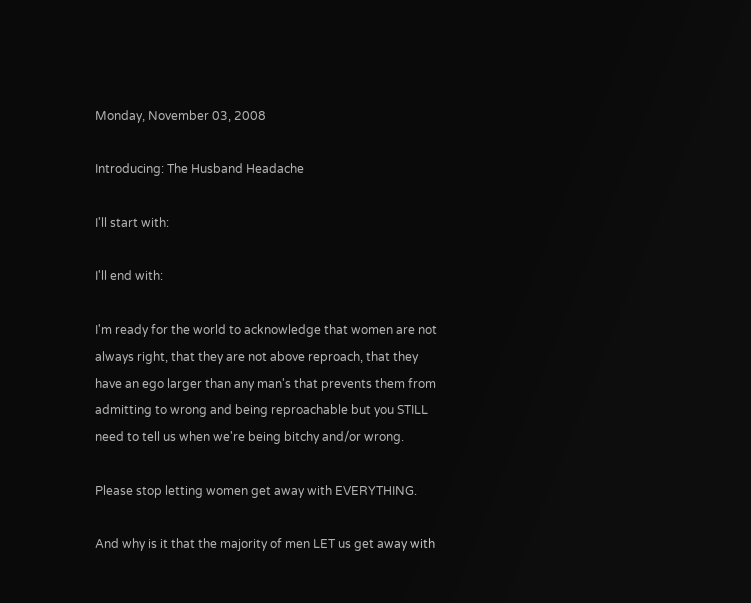Monday, November 03, 2008

Introducing: The Husband Headache

I'll start with:

I'll end with:

I'm ready for the world to acknowledge that women are not always right, that they are not above reproach, that they have an ego larger than any man's that prevents them from admitting to wrong and being reproachable but you STILL need to tell us when we're being bitchy and/or wrong.

Please stop letting women get away with EVERYTHING.

And why is it that the majority of men LET us get away with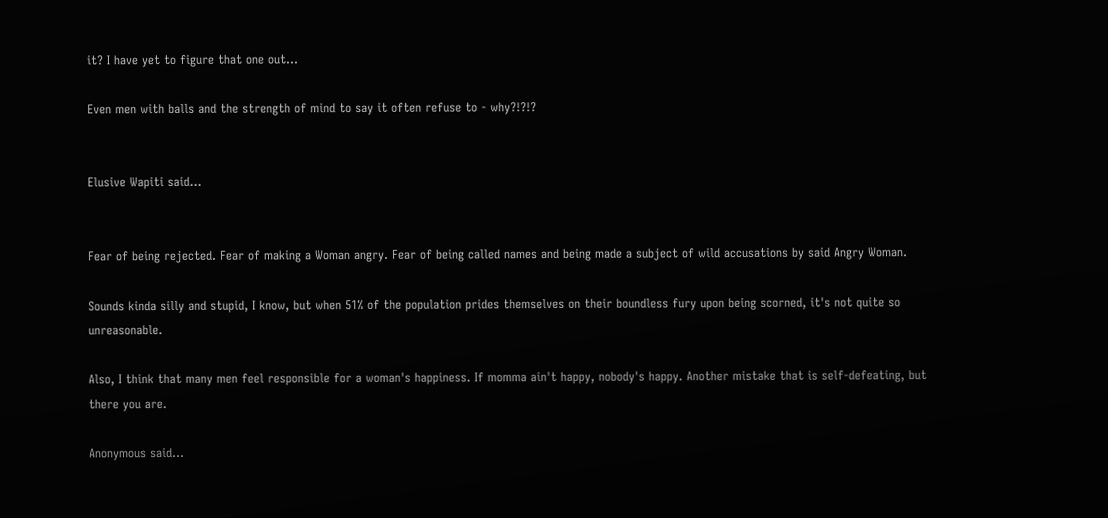it? I have yet to figure that one out...

Even men with balls and the strength of mind to say it often refuse to - why?!?!?


Elusive Wapiti said...


Fear of being rejected. Fear of making a Woman angry. Fear of being called names and being made a subject of wild accusations by said Angry Woman.

Sounds kinda silly and stupid, I know, but when 51% of the population prides themselves on their boundless fury upon being scorned, it's not quite so unreasonable.

Also, I think that many men feel responsible for a woman's happiness. If momma ain't happy, nobody's happy. Another mistake that is self-defeating, but there you are.

Anonymous said...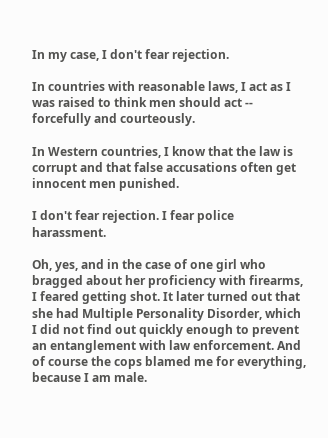In my case, I don't fear rejection.

In countries with reasonable laws, I act as I was raised to think men should act -- forcefully and courteously.

In Western countries, I know that the law is corrupt and that false accusations often get innocent men punished.

I don't fear rejection. I fear police harassment.

Oh, yes, and in the case of one girl who bragged about her proficiency with firearms, I feared getting shot. It later turned out that she had Multiple Personality Disorder, which I did not find out quickly enough to prevent an entanglement with law enforcement. And of course the cops blamed me for everything, because I am male.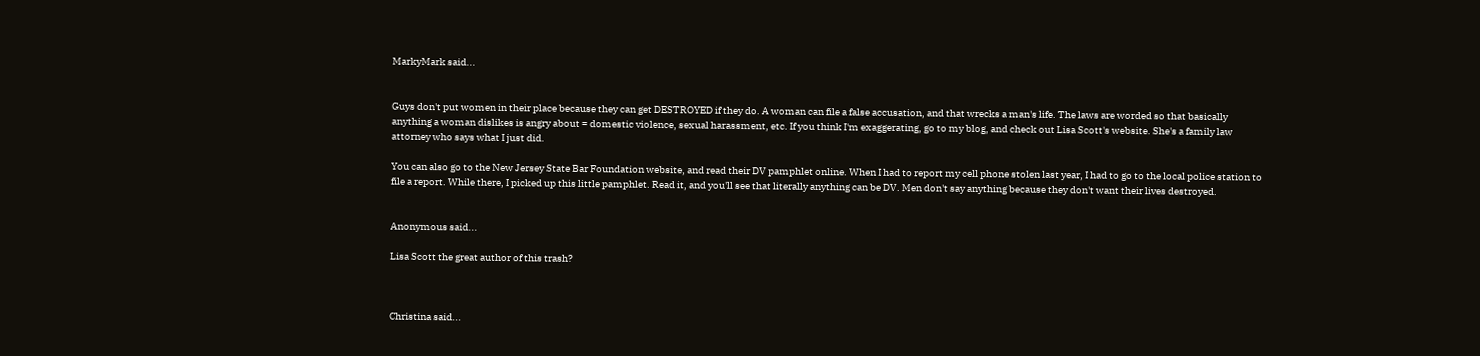MarkyMark said...


Guys don't put women in their place because they can get DESTROYED if they do. A woman can file a false accusation, and that wrecks a man's life. The laws are worded so that basically anything a woman dislikes is angry about = domestic violence, sexual harassment, etc. If you think I'm exaggerating, go to my blog, and check out Lisa Scott's website. She's a family law attorney who says what I just did.

You can also go to the New Jersey State Bar Foundation website, and read their DV pamphlet online. When I had to report my cell phone stolen last year, I had to go to the local police station to file a report. While there, I picked up this little pamphlet. Read it, and you'll see that literally anything can be DV. Men don't say anything because they don't want their lives destroyed.


Anonymous said...

Lisa Scott the great author of this trash?



Christina said...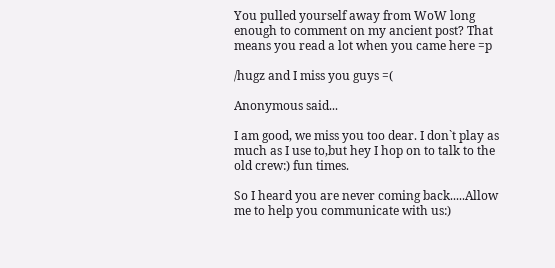You pulled yourself away from WoW long enough to comment on my ancient post? That means you read a lot when you came here =p

/hugz and I miss you guys =(

Anonymous said...

I am good, we miss you too dear. I don`t play as much as I use to,but hey I hop on to talk to the old crew:) fun times.

So I heard you are never coming back.....Allow me to help you communicate with us:)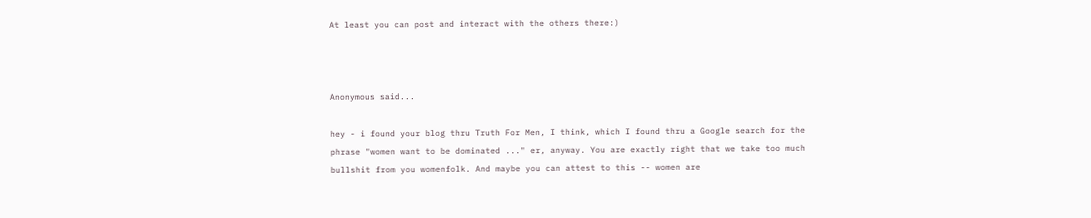At least you can post and interact with the others there:)



Anonymous said...

hey - i found your blog thru Truth For Men, I think, which I found thru a Google search for the phrase "women want to be dominated ..." er, anyway. You are exactly right that we take too much bullshit from you womenfolk. And maybe you can attest to this -- women are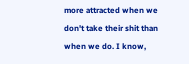more attracted when we don't take their shit than when we do. I know,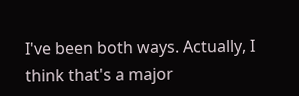I've been both ways. Actually, I think that's a major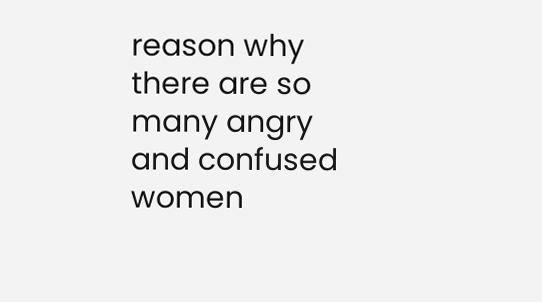reason why there are so many angry and confused women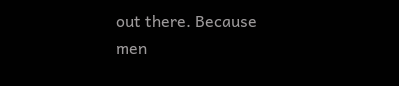out there. Because men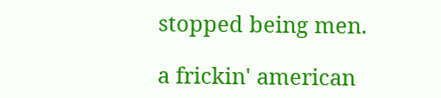stopped being men.

a frickin' american